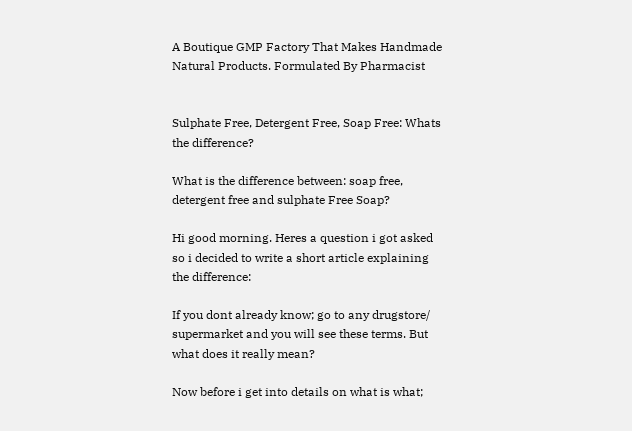A Boutique GMP Factory That Makes Handmade Natural Products. Formulated By Pharmacist


Sulphate Free, Detergent Free, Soap Free: Whats the difference?

What is the difference between: soap free, detergent free and sulphate Free Soap?

Hi good morning. Heres a question i got asked so i decided to write a short article explaining the difference:

If you dont already know; go to any drugstore/ supermarket and you will see these terms. But what does it really mean?

Now before i get into details on what is what;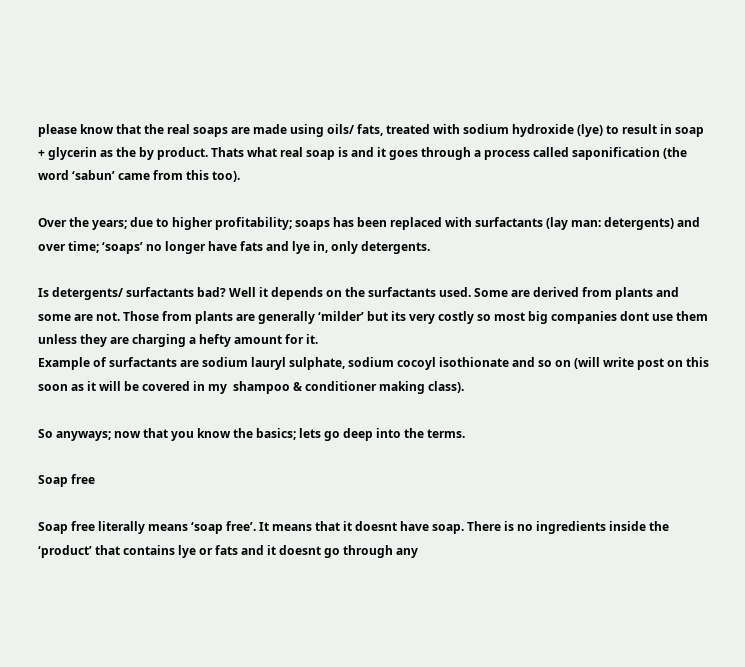please know that the real soaps are made using oils/ fats, treated with sodium hydroxide (lye) to result in soap + glycerin as the by product. Thats what real soap is and it goes through a process called saponification (the word ‘sabun’ came from this too).

Over the years; due to higher profitability; soaps has been replaced with surfactants (lay man: detergents) and over time; ‘soaps’ no longer have fats and lye in, only detergents.

Is detergents/ surfactants bad? Well it depends on the surfactants used. Some are derived from plants and some are not. Those from plants are generally ‘milder’ but its very costly so most big companies dont use them unless they are charging a hefty amount for it.
Example of surfactants are sodium lauryl sulphate, sodium cocoyl isothionate and so on (will write post on this soon as it will be covered in my  shampoo & conditioner making class).

So anyways; now that you know the basics; lets go deep into the terms.

Soap free

Soap free literally means ‘soap free’. It means that it doesnt have soap. There is no ingredients inside the ‘product’ that contains lye or fats and it doesnt go through any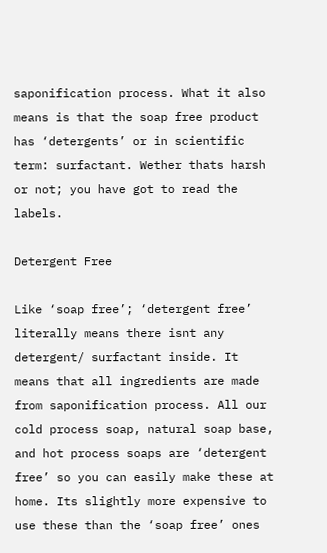saponification process. What it also means is that the soap free product has ‘detergents’ or in scientific term: surfactant. Wether thats harsh or not; you have got to read the labels.

Detergent Free

Like ‘soap free’; ‘detergent free’ literally means there isnt any detergent/ surfactant inside. It means that all ingredients are made from saponification process. All our cold process soap, natural soap base, and hot process soaps are ‘detergent free’ so you can easily make these at home. Its slightly more expensive to use these than the ‘soap free’ ones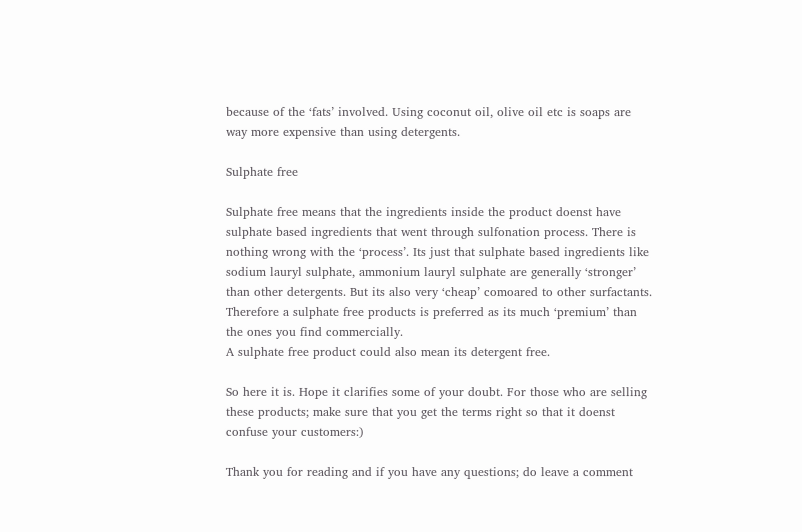because of the ‘fats’ involved. Using coconut oil, olive oil etc is soaps are way more expensive than using detergents.

Sulphate free

Sulphate free means that the ingredients inside the product doenst have sulphate based ingredients that went through sulfonation process. There is nothing wrong with the ‘process’. Its just that sulphate based ingredients like sodium lauryl sulphate, ammonium lauryl sulphate are generally ‘stronger’ than other detergents. But its also very ‘cheap’ comoared to other surfactants. Therefore a sulphate free products is preferred as its much ‘premium’ than the ones you find commercially.
A sulphate free product could also mean its detergent free.

So here it is. Hope it clarifies some of your doubt. For those who are selling these products; make sure that you get the terms right so that it doenst confuse your customers:)

Thank you for reading and if you have any questions; do leave a comment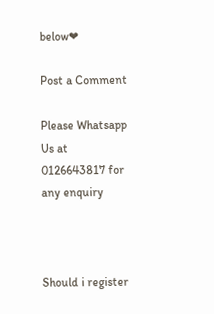below❤

Post a Comment

Please Whatsapp Us at 0126643817 for any enquiry



Should i register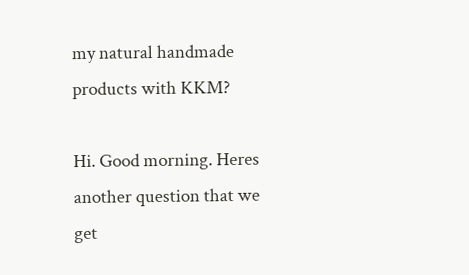my natural handmade products with KKM?

Hi. Good morning. Heres another question that we get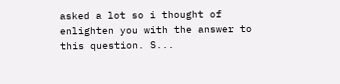asked a lot so i thought of enlighten you with the answer to this question. S...